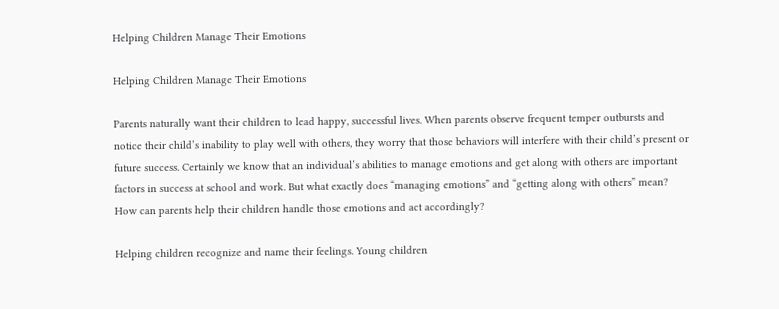Helping Children Manage Their Emotions

Helping Children Manage Their Emotions

Parents naturally want their children to lead happy, successful lives. When parents observe frequent temper outbursts and notice their child’s inability to play well with others, they worry that those behaviors will interfere with their child’s present or future success. Certainly we know that an individual’s abilities to manage emotions and get along with others are important factors in success at school and work. But what exactly does “managing emotions” and “getting along with others” mean? How can parents help their children handle those emotions and act accordingly?

Helping children recognize and name their feelings. Young children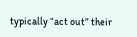typically “act out” their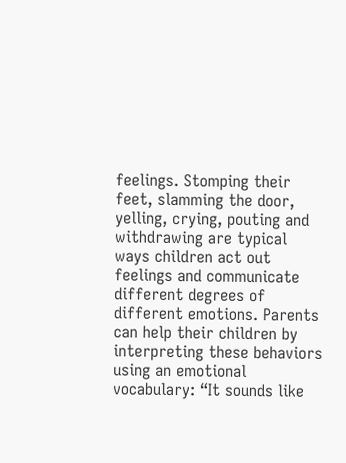feelings. Stomping their feet, slamming the door, yelling, crying, pouting and withdrawing are typical ways children act out feelings and communicate different degrees of different emotions. Parents can help their children by interpreting these behaviors using an emotional vocabulary: “It sounds like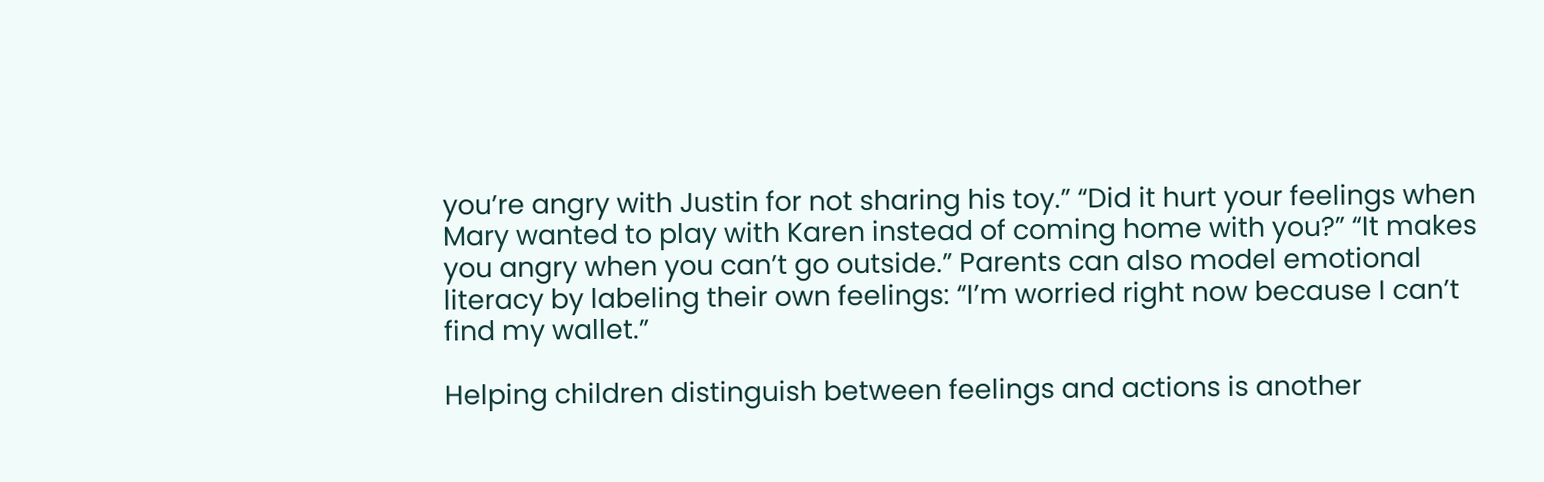you’re angry with Justin for not sharing his toy.” “Did it hurt your feelings when Mary wanted to play with Karen instead of coming home with you?” “It makes you angry when you can’t go outside.” Parents can also model emotional literacy by labeling their own feelings: “I’m worried right now because I can’t find my wallet.”

Helping children distinguish between feelings and actions is another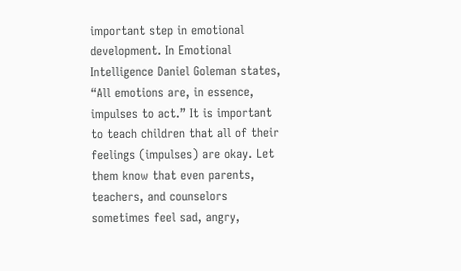important step in emotional development. In Emotional Intelligence Daniel Goleman states, “All emotions are, in essence, impulses to act.” It is important to teach children that all of their feelings (impulses) are okay. Let them know that even parents, teachers, and counselors sometimes feel sad, angry,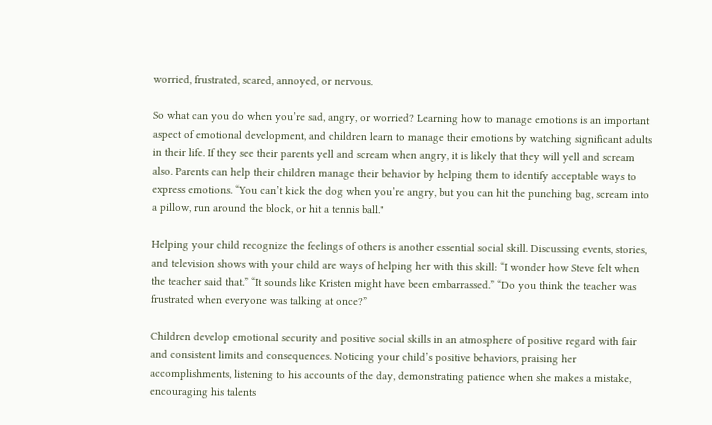worried, frustrated, scared, annoyed, or nervous.

So what can you do when you’re sad, angry, or worried? Learning how to manage emotions is an important aspect of emotional development, and children learn to manage their emotions by watching significant adults in their life. If they see their parents yell and scream when angry, it is likely that they will yell and scream also. Parents can help their children manage their behavior by helping them to identify acceptable ways to express emotions. “You can’t kick the dog when you’re angry, but you can hit the punching bag, scream into a pillow, run around the block, or hit a tennis ball."

Helping your child recognize the feelings of others is another essential social skill. Discussing events, stories, and television shows with your child are ways of helping her with this skill: “I wonder how Steve felt when the teacher said that.” “It sounds like Kristen might have been embarrassed.” “Do you think the teacher was frustrated when everyone was talking at once?”

Children develop emotional security and positive social skills in an atmosphere of positive regard with fair and consistent limits and consequences. Noticing your child’s positive behaviors, praising her accomplishments, listening to his accounts of the day, demonstrating patience when she makes a mistake, encouraging his talents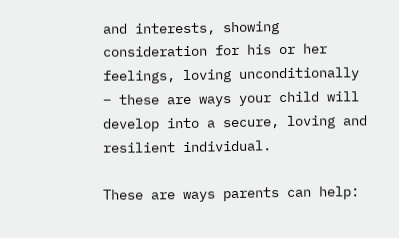and interests, showing consideration for his or her feelings, loving unconditionally – these are ways your child will develop into a secure, loving and resilient individual.

These are ways parents can help: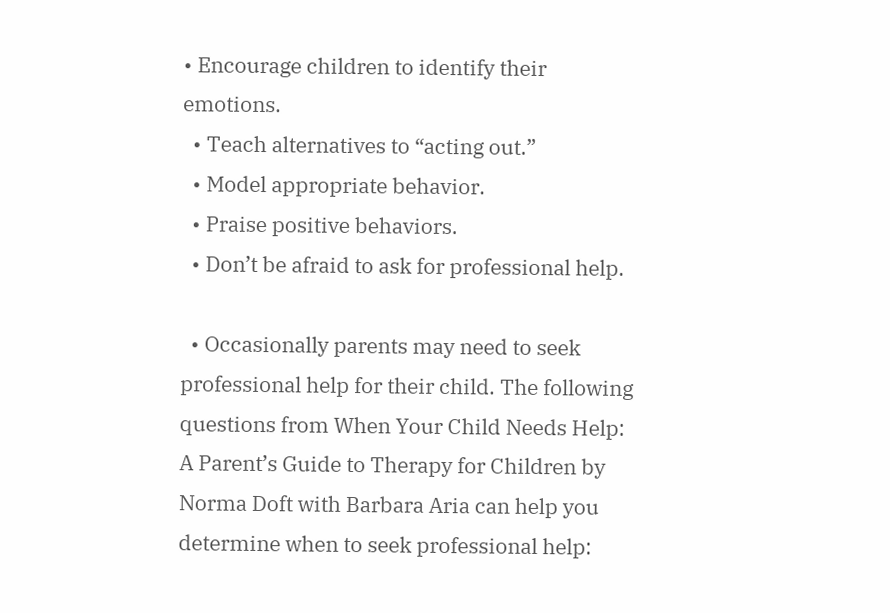• Encourage children to identify their emotions.
  • Teach alternatives to “acting out.”
  • Model appropriate behavior.
  • Praise positive behaviors.
  • Don’t be afraid to ask for professional help.

  • Occasionally parents may need to seek professional help for their child. The following questions from When Your Child Needs Help: A Parent’s Guide to Therapy for Children by Norma Doft with Barbara Aria can help you determine when to seek professional help: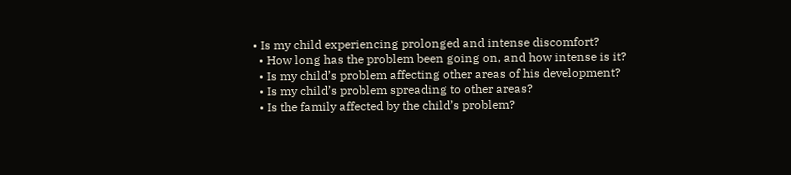• Is my child experiencing prolonged and intense discomfort?
  • How long has the problem been going on, and how intense is it?
  • Is my child’s problem affecting other areas of his development?
  • Is my child’s problem spreading to other areas?
  • Is the family affected by the child’s problem?